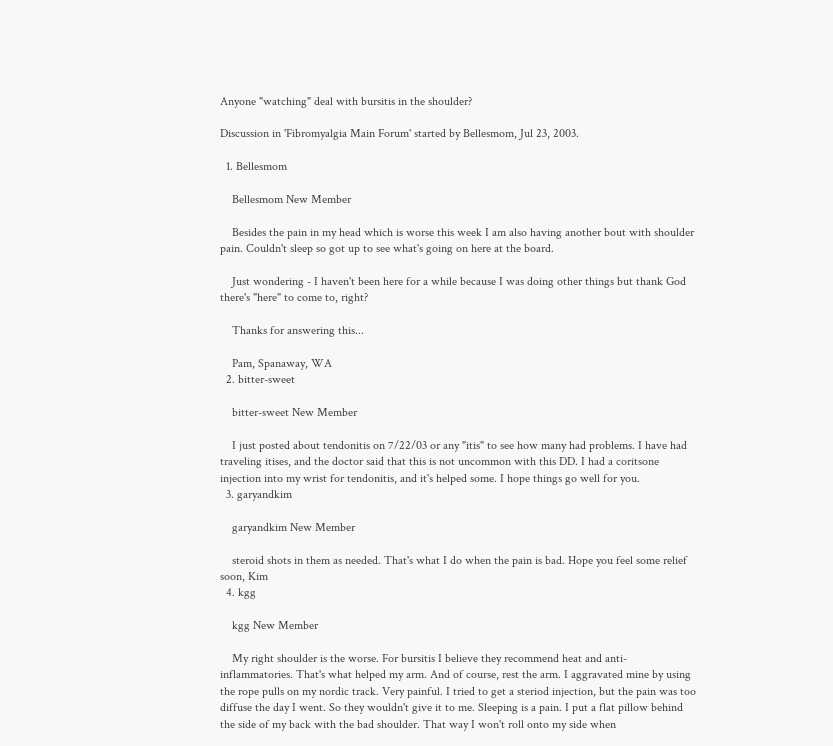Anyone "watching" deal with bursitis in the shoulder?

Discussion in 'Fibromyalgia Main Forum' started by Bellesmom, Jul 23, 2003.

  1. Bellesmom

    Bellesmom New Member

    Besides the pain in my head which is worse this week I am also having another bout with shoulder pain. Couldn't sleep so got up to see what's going on here at the board.

    Just wondering - I haven't been here for a while because I was doing other things but thank God there's "here" to come to, right?

    Thanks for answering this...

    Pam, Spanaway, WA
  2. bitter-sweet

    bitter-sweet New Member

    I just posted about tendonitis on 7/22/03 or any "itis" to see how many had problems. I have had traveling itises, and the doctor said that this is not uncommon with this DD. I had a coritsone injection into my wrist for tendonitis, and it's helped some. I hope things go well for you.
  3. garyandkim

    garyandkim New Member

    steroid shots in them as needed. That's what I do when the pain is bad. Hope you feel some relief soon, Kim
  4. kgg

    kgg New Member

    My right shoulder is the worse. For bursitis I believe they recommend heat and anti-inflammatories. That's what helped my arm. And of course, rest the arm. I aggravated mine by using the rope pulls on my nordic track. Very painful. I tried to get a steriod injection, but the pain was too diffuse the day I went. So they wouldn't give it to me. Sleeping is a pain. I put a flat pillow behind the side of my back with the bad shoulder. That way I won't roll onto my side when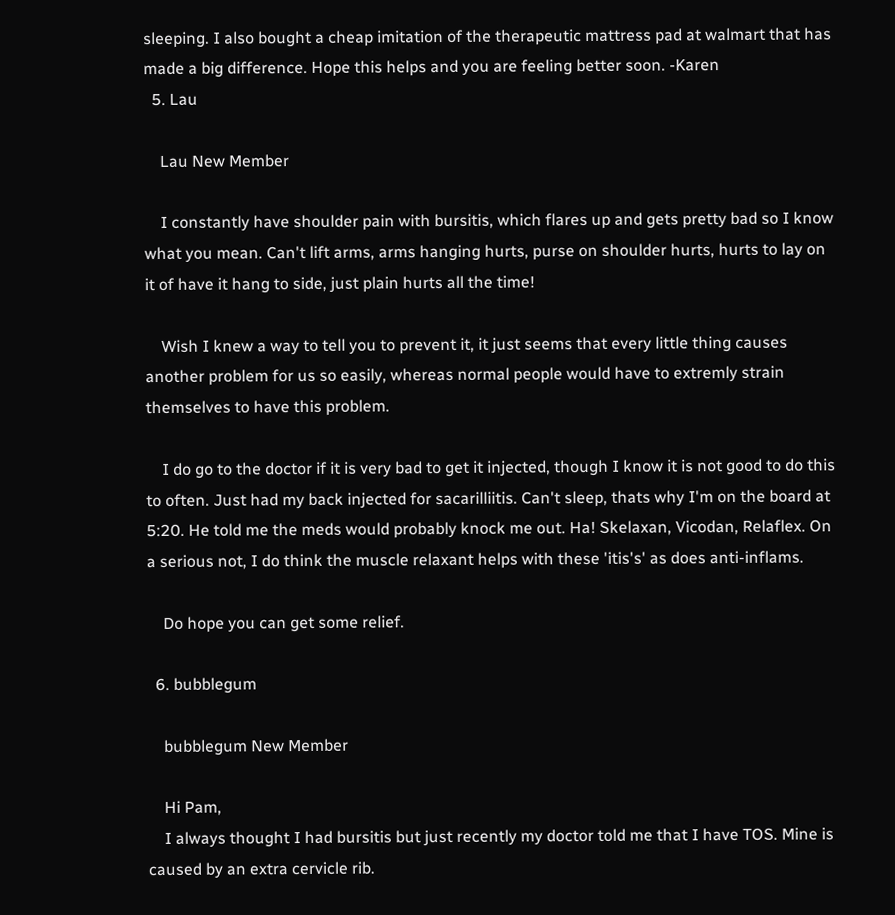sleeping. I also bought a cheap imitation of the therapeutic mattress pad at walmart that has made a big difference. Hope this helps and you are feeling better soon. -Karen
  5. Lau

    Lau New Member

    I constantly have shoulder pain with bursitis, which flares up and gets pretty bad so I know what you mean. Can't lift arms, arms hanging hurts, purse on shoulder hurts, hurts to lay on it of have it hang to side, just plain hurts all the time!

    Wish I knew a way to tell you to prevent it, it just seems that every little thing causes another problem for us so easily, whereas normal people would have to extremly strain themselves to have this problem.

    I do go to the doctor if it is very bad to get it injected, though I know it is not good to do this to often. Just had my back injected for sacarilliitis. Can't sleep, thats why I'm on the board at 5:20. He told me the meds would probably knock me out. Ha! Skelaxan, Vicodan, Relaflex. On a serious not, I do think the muscle relaxant helps with these 'itis's' as does anti-inflams.

    Do hope you can get some relief.

  6. bubblegum

    bubblegum New Member

    Hi Pam,
    I always thought I had bursitis but just recently my doctor told me that I have TOS. Mine is caused by an extra cervicle rib.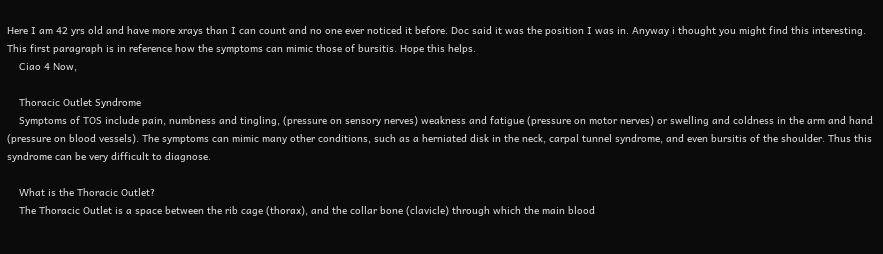Here I am 42 yrs old and have more xrays than I can count and no one ever noticed it before. Doc said it was the position I was in. Anyway i thought you might find this interesting. This first paragraph is in reference how the symptoms can mimic those of bursitis. Hope this helps.
    Ciao 4 Now,

    Thoracic Outlet Syndrome
    Symptoms of TOS include pain, numbness and tingling, (pressure on sensory nerves) weakness and fatigue (pressure on motor nerves) or swelling and coldness in the arm and hand (pressure on blood vessels). The symptoms can mimic many other conditions, such as a herniated disk in the neck, carpal tunnel syndrome, and even bursitis of the shoulder. Thus this syndrome can be very difficult to diagnose.

    What is the Thoracic Outlet?
    The Thoracic Outlet is a space between the rib cage (thorax), and the collar bone (clavicle) through which the main blood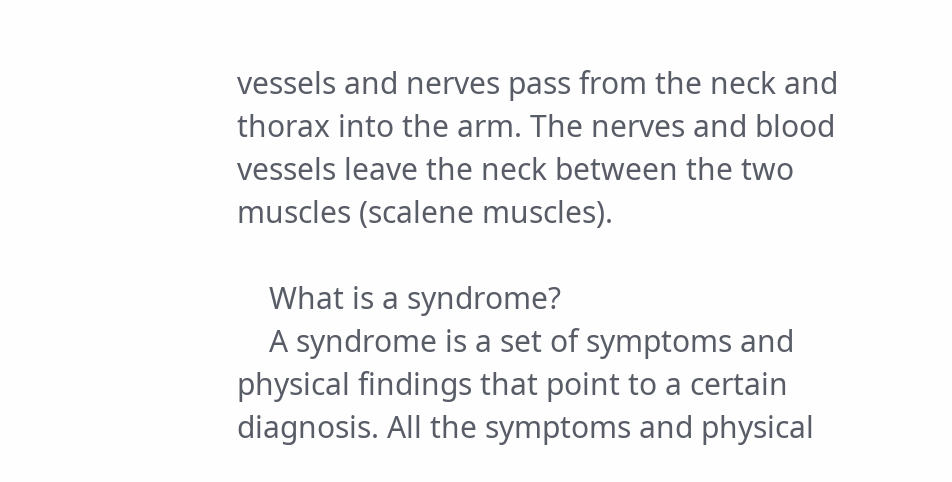vessels and nerves pass from the neck and thorax into the arm. The nerves and blood vessels leave the neck between the two muscles (scalene muscles).

    What is a syndrome?
    A syndrome is a set of symptoms and physical findings that point to a certain diagnosis. All the symptoms and physical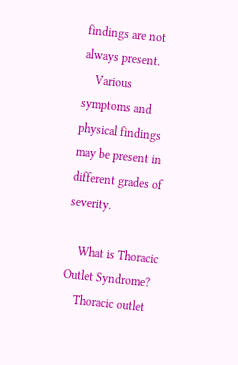findings are not always present.
    Various symptoms and physical findings may be present in different grades of severity.

    What is Thoracic Outlet Syndrome?
    Thoracic outlet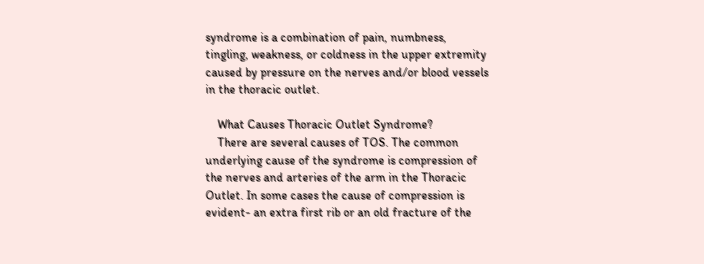syndrome is a combination of pain, numbness, tingling, weakness, or coldness in the upper extremity caused by pressure on the nerves and/or blood vessels in the thoracic outlet.

    What Causes Thoracic Outlet Syndrome?
    There are several causes of TOS. The common underlying cause of the syndrome is compression of the nerves and arteries of the arm in the Thoracic Outlet. In some cases the cause of compression is evident- an extra first rib or an old fracture of the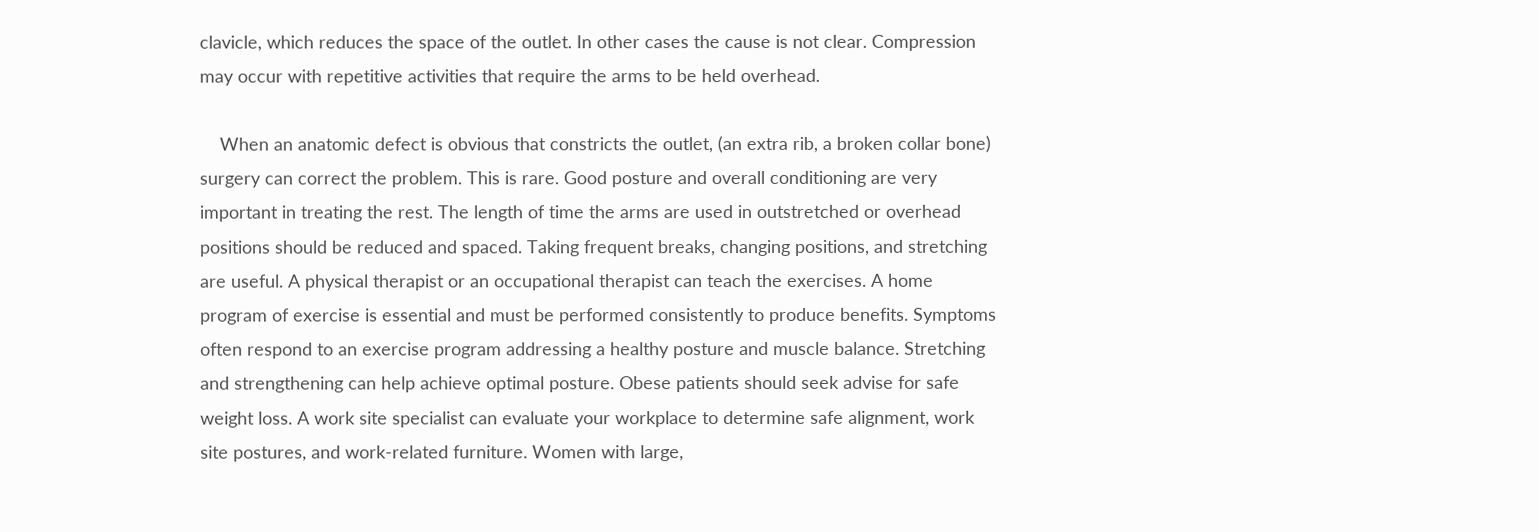clavicle, which reduces the space of the outlet. In other cases the cause is not clear. Compression may occur with repetitive activities that require the arms to be held overhead.

    When an anatomic defect is obvious that constricts the outlet, (an extra rib, a broken collar bone) surgery can correct the problem. This is rare. Good posture and overall conditioning are very important in treating the rest. The length of time the arms are used in outstretched or overhead positions should be reduced and spaced. Taking frequent breaks, changing positions, and stretching are useful. A physical therapist or an occupational therapist can teach the exercises. A home program of exercise is essential and must be performed consistently to produce benefits. Symptoms often respond to an exercise program addressing a healthy posture and muscle balance. Stretching and strengthening can help achieve optimal posture. Obese patients should seek advise for safe weight loss. A work site specialist can evaluate your workplace to determine safe alignment, work site postures, and work-related furniture. Women with large,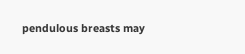pendulous breasts may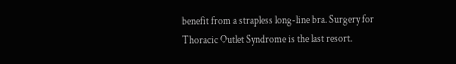benefit from a strapless long-line bra. Surgery for Thoracic Outlet Syndrome is the last resort.